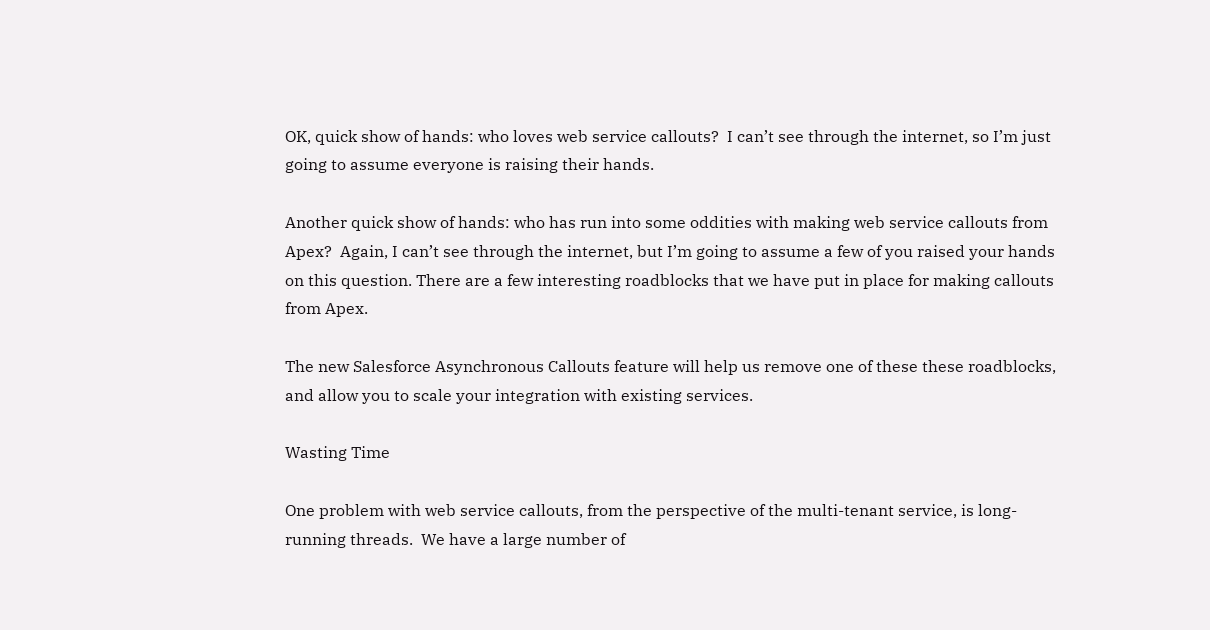OK, quick show of hands: who loves web service callouts?  I can’t see through the internet, so I’m just going to assume everyone is raising their hands.

Another quick show of hands: who has run into some oddities with making web service callouts from Apex?  Again, I can’t see through the internet, but I’m going to assume a few of you raised your hands on this question. There are a few interesting roadblocks that we have put in place for making callouts from Apex.

The new Salesforce Asynchronous Callouts feature will help us remove one of these these roadblocks, and allow you to scale your integration with existing services.

Wasting Time

One problem with web service callouts, from the perspective of the multi-tenant service, is long-running threads.  We have a large number of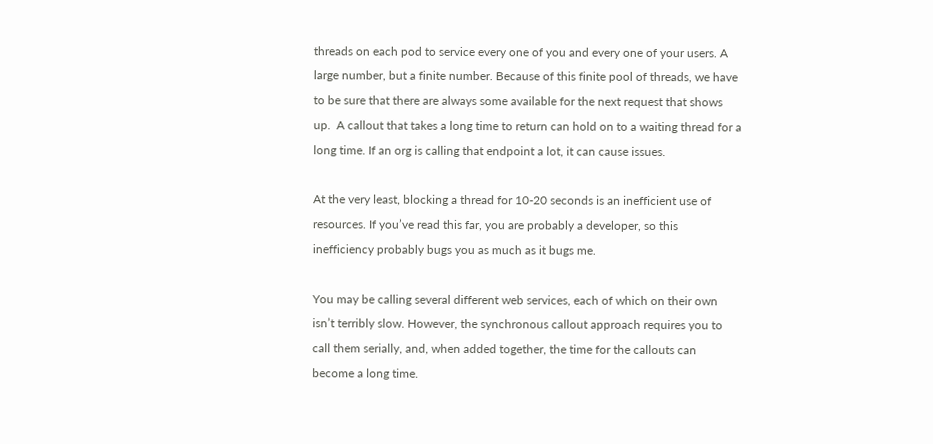threads on each pod to service every one of you and every one of your users. A large number, but a finite number. Because of this finite pool of threads, we have to be sure that there are always some available for the next request that shows up.  A callout that takes a long time to return can hold on to a waiting thread for a long time. If an org is calling that endpoint a lot, it can cause issues.

At the very least, blocking a thread for 10-20 seconds is an inefficient use of resources. If you’ve read this far, you are probably a developer, so this inefficiency probably bugs you as much as it bugs me.

You may be calling several different web services, each of which on their own isn’t terribly slow. However, the synchronous callout approach requires you to call them serially, and, when added together, the time for the callouts can become a long time.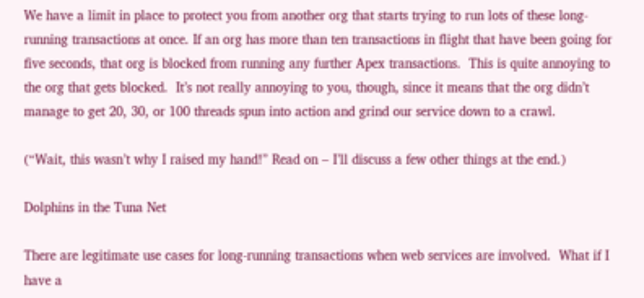We have a limit in place to protect you from another org that starts trying to run lots of these long-running transactions at once. If an org has more than ten transactions in flight that have been going for five seconds, that org is blocked from running any further Apex transactions.  This is quite annoying to the org that gets blocked.  It’s not really annoying to you, though, since it means that the org didn’t manage to get 20, 30, or 100 threads spun into action and grind our service down to a crawl.

(“Wait, this wasn’t why I raised my hand!” Read on – I’ll discuss a few other things at the end.)

Dolphins in the Tuna Net

There are legitimate use cases for long-running transactions when web services are involved.  What if I have a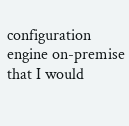configuration engine on-premise that I would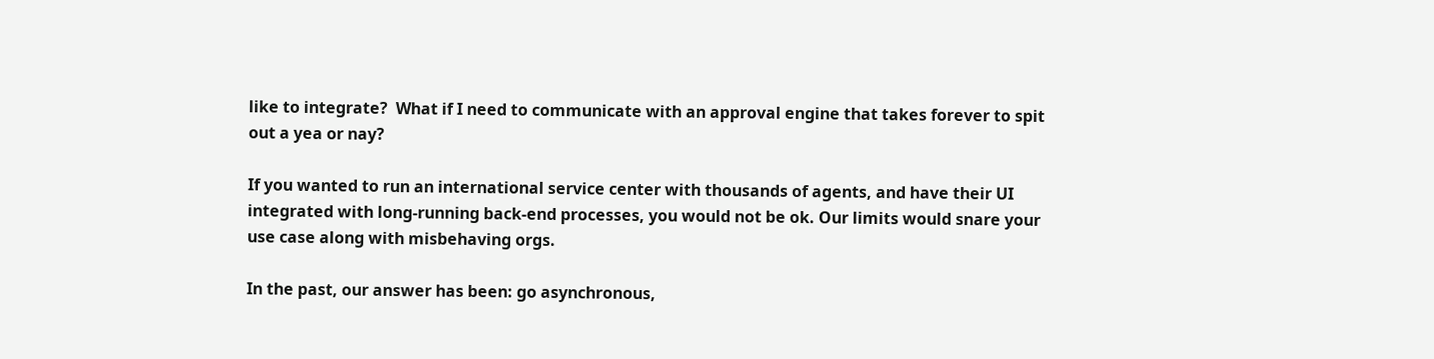like to integrate?  What if I need to communicate with an approval engine that takes forever to spit out a yea or nay?

If you wanted to run an international service center with thousands of agents, and have their UI integrated with long-running back-end processes, you would not be ok. Our limits would snare your use case along with misbehaving orgs.

In the past, our answer has been: go asynchronous,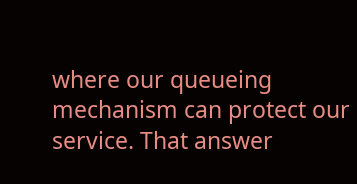where our queueing mechanism can protect our service. That answer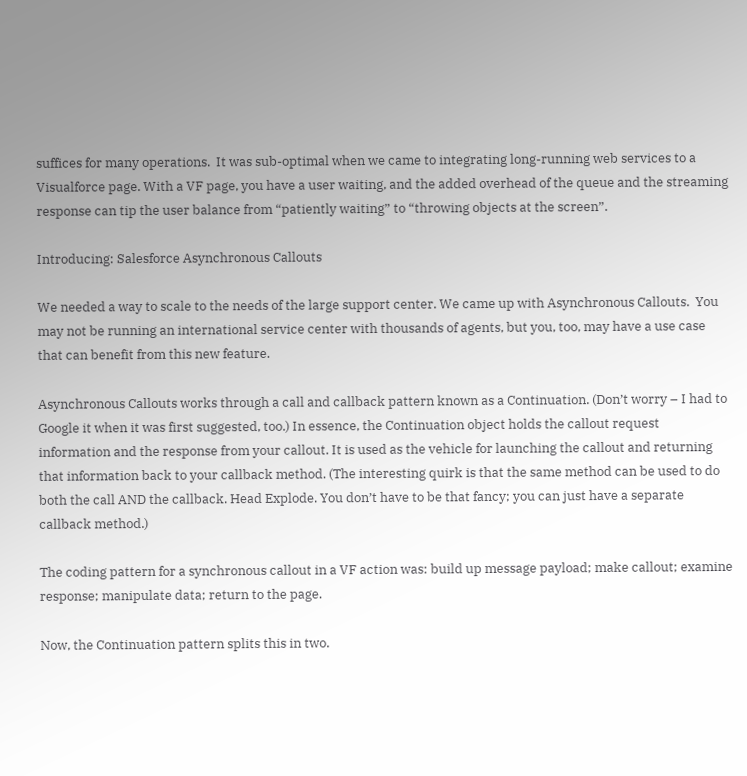suffices for many operations.  It was sub-optimal when we came to integrating long-running web services to a Visualforce page. With a VF page, you have a user waiting, and the added overhead of the queue and the streaming response can tip the user balance from “patiently waiting” to “throwing objects at the screen”.

Introducing: Salesforce Asynchronous Callouts

We needed a way to scale to the needs of the large support center. We came up with Asynchronous Callouts.  You may not be running an international service center with thousands of agents, but you, too, may have a use case that can benefit from this new feature.

Asynchronous Callouts works through a call and callback pattern known as a Continuation. (Don’t worry – I had to Google it when it was first suggested, too.) In essence, the Continuation object holds the callout request information and the response from your callout. It is used as the vehicle for launching the callout and returning that information back to your callback method. (The interesting quirk is that the same method can be used to do both the call AND the callback. Head Explode. You don’t have to be that fancy; you can just have a separate callback method.)

The coding pattern for a synchronous callout in a VF action was: build up message payload; make callout; examine response; manipulate data; return to the page.

Now, the Continuation pattern splits this in two.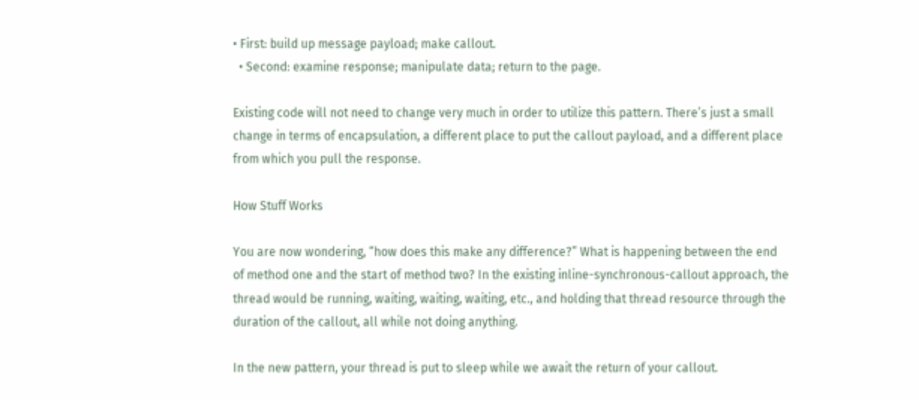• First: build up message payload; make callout.
  • Second: examine response; manipulate data; return to the page.

Existing code will not need to change very much in order to utilize this pattern. There’s just a small change in terms of encapsulation, a different place to put the callout payload, and a different place from which you pull the response.

How Stuff Works

You are now wondering, “how does this make any difference?” What is happening between the end of method one and the start of method two? In the existing inline-synchronous-callout approach, the thread would be running, waiting, waiting, waiting, etc., and holding that thread resource through the duration of the callout, all while not doing anything.

In the new pattern, your thread is put to sleep while we await the return of your callout.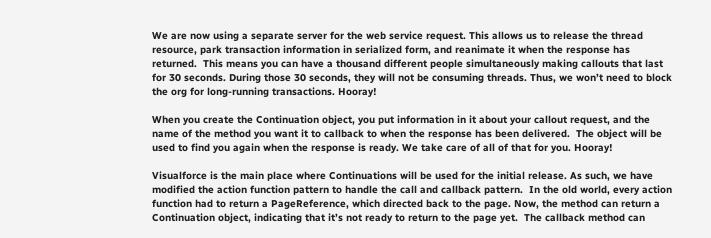We are now using a separate server for the web service request. This allows us to release the thread resource, park transaction information in serialized form, and reanimate it when the response has returned.  This means you can have a thousand different people simultaneously making callouts that last for 30 seconds. During those 30 seconds, they will not be consuming threads. Thus, we won’t need to block the org for long-running transactions. Hooray!

When you create the Continuation object, you put information in it about your callout request, and the name of the method you want it to callback to when the response has been delivered.  The object will be used to find you again when the response is ready. We take care of all of that for you. Hooray!

Visualforce is the main place where Continuations will be used for the initial release. As such, we have modified the action function pattern to handle the call and callback pattern.  In the old world, every action function had to return a PageReference, which directed back to the page. Now, the method can return a Continuation object, indicating that it’s not ready to return to the page yet.  The callback method can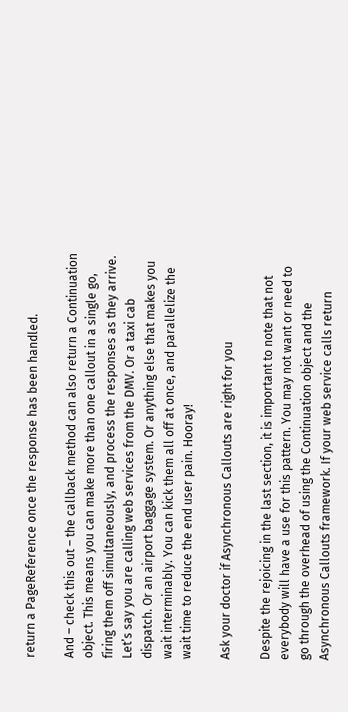return a PageReference once the response has been handled.

And – check this out – the callback method can also return a Continuation object. This means you can make more than one callout in a single go, firing them off simultaneously, and process the responses as they arrive. Let’s say you are calling web services from the DMV. Or a taxi cab dispatch. Or an airport baggage system. Or anything else that makes you wait interminably. You can kick them all off at once, and parallelize the wait time to reduce the end user pain. Hooray!

Ask your doctor if Asynchronous Callouts are right for you

Despite the rejoicing in the last section, it is important to note that not everybody will have a use for this pattern. You may not want or need to go through the overhead of using the Continuation object and the Asynchronous Callouts framework. If your web service calls return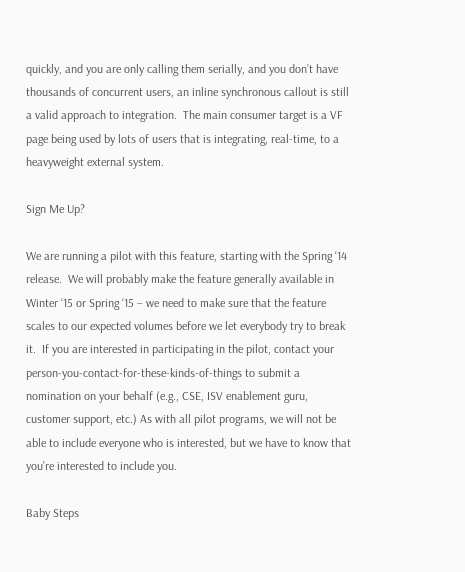quickly, and you are only calling them serially, and you don’t have thousands of concurrent users, an inline synchronous callout is still a valid approach to integration.  The main consumer target is a VF page being used by lots of users that is integrating, real-time, to a heavyweight external system.

Sign Me Up?

We are running a pilot with this feature, starting with the Spring ‘14 release.  We will probably make the feature generally available in Winter ‘15 or Spring ‘15 – we need to make sure that the feature scales to our expected volumes before we let everybody try to break it.  If you are interested in participating in the pilot, contact your person-you-contact-for-these-kinds-of-things to submit a nomination on your behalf (e.g., CSE, ISV enablement guru, customer support, etc.) As with all pilot programs, we will not be able to include everyone who is interested, but we have to know that you’re interested to include you.

Baby Steps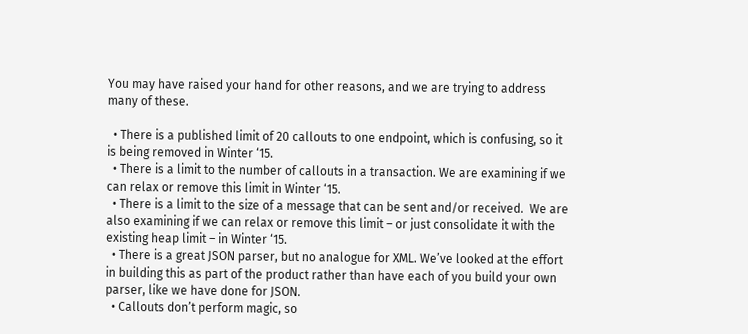You may have raised your hand for other reasons, and we are trying to address many of these.

  • There is a published limit of 20 callouts to one endpoint, which is confusing, so it is being removed in Winter ‘15.
  • There is a limit to the number of callouts in a transaction. We are examining if we can relax or remove this limit in Winter ‘15.
  • There is a limit to the size of a message that can be sent and/or received.  We are also examining if we can relax or remove this limit – or just consolidate it with the existing heap limit – in Winter ‘15.
  • There is a great JSON parser, but no analogue for XML. We’ve looked at the effort in building this as part of the product rather than have each of you build your own parser, like we have done for JSON.
  • Callouts don’t perform magic, so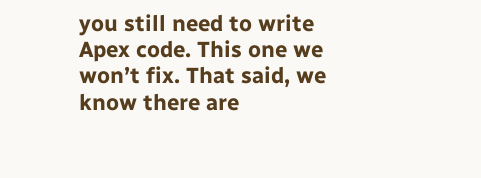you still need to write Apex code. This one we won’t fix. That said, we know there are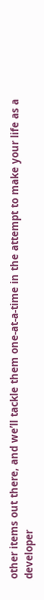other items out there, and we’ll tackle them one-at-a-time in the attempt to make your life as a developer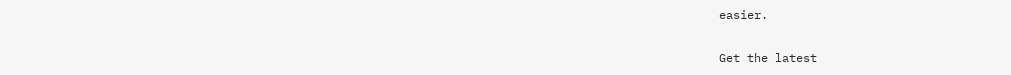easier.

Get the latest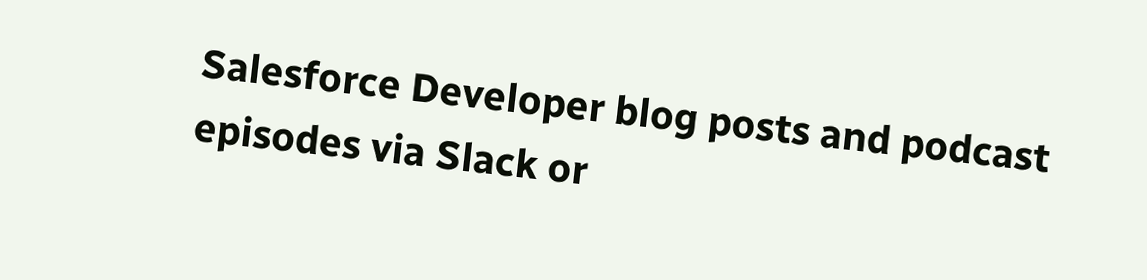Salesforce Developer blog posts and podcast episodes via Slack or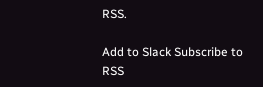RSS.

Add to Slack Subscribe to RSS